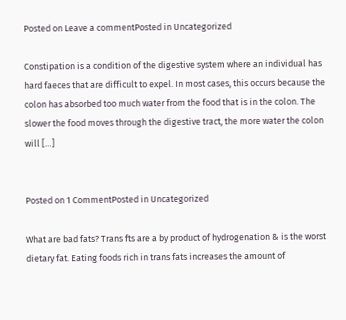Posted on Leave a commentPosted in Uncategorized

Constipation is a condition of the digestive system where an individual has hard faeces that are difficult to expel. In most cases, this occurs because the colon has absorbed too much water from the food that is in the colon. The slower the food moves through the digestive tract, the more water the colon will […]


Posted on 1 CommentPosted in Uncategorized

What are bad fats? Trans fts are a by product of hydrogenation & is the worst dietary fat. Eating foods rich in trans fats increases the amount of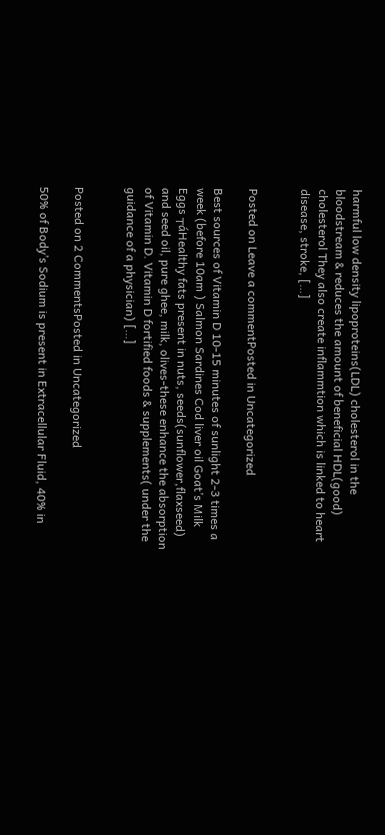harmful low density lipoproteins(LDL) cholesterol in the bloodstream & reduces the amount of beneficial HDL(good) cholesterol They also create inflammtion which is linked to heart disease, stroke, […]


Posted on Leave a commentPosted in Uncategorized

Best sources of Vitamin D 10-15 minutes of sunlight 2-3 times a week (before 10am ) Salmon Sardines Cod liver oil Goat’s Milk Eggs ┬áHealthy fats present in nuts, seeds(sunflower,flaxseed) and seed oil, pure ghee, milk, olives-these enhance the absorption of Vitamin D. Vitamin D fortified foods & supplements( under the guidance of a physician) […]


Posted on 2 CommentsPosted in Uncategorized

50% of Body’s Sodium is present in Extracellular Fluid, 40% in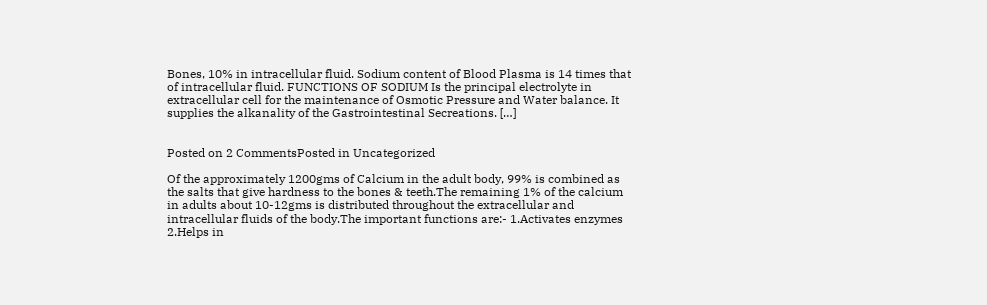Bones, 10% in intracellular fluid. Sodium content of Blood Plasma is 14 times that of intracellular fluid. FUNCTIONS OF SODIUM Is the principal electrolyte in extracellular cell for the maintenance of Osmotic Pressure and Water balance. It supplies the alkanality of the Gastrointestinal Secreations. […]


Posted on 2 CommentsPosted in Uncategorized

Of the approximately 1200gms of Calcium in the adult body, 99% is combined as the salts that give hardness to the bones & teeth.The remaining 1% of the calcium in adults about 10-12gms is distributed throughout the extracellular and intracellular fluids of the body.The important functions are:- 1.Activates enzymes 2.Helps in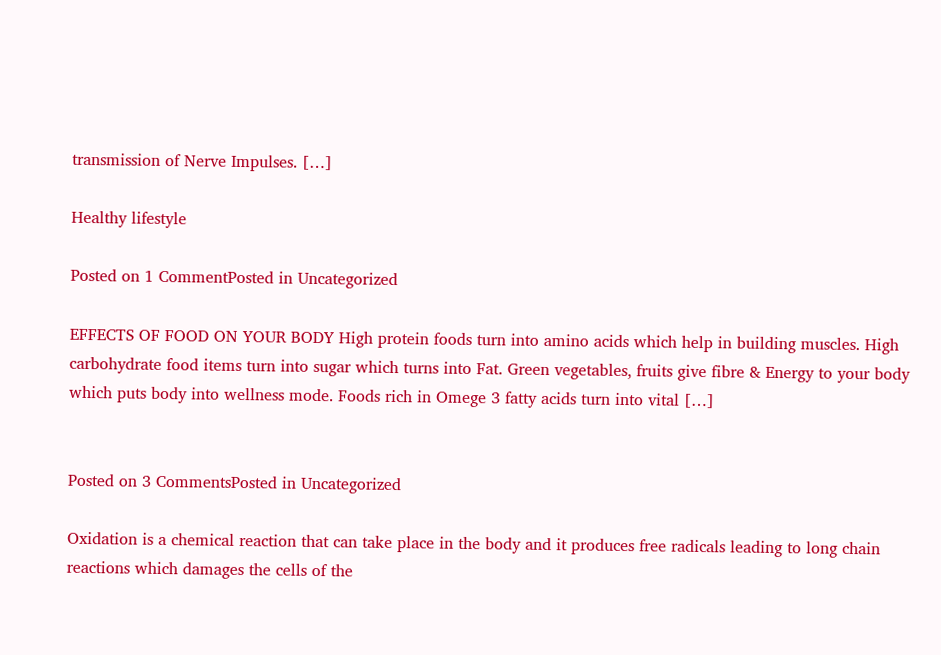transmission of Nerve Impulses. […]

Healthy lifestyle

Posted on 1 CommentPosted in Uncategorized

EFFECTS OF FOOD ON YOUR BODY High protein foods turn into amino acids which help in building muscles. High carbohydrate food items turn into sugar which turns into Fat. Green vegetables, fruits give fibre & Energy to your body which puts body into wellness mode. Foods rich in Omege 3 fatty acids turn into vital […]


Posted on 3 CommentsPosted in Uncategorized

Oxidation is a chemical reaction that can take place in the body and it produces free radicals leading to long chain reactions which damages the cells of the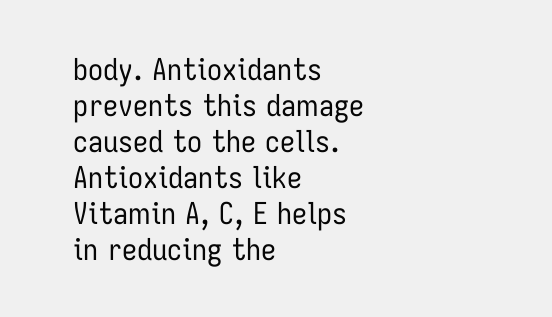body. Antioxidants prevents this damage caused to the cells. Antioxidants like Vitamin A, C, E helps in reducing the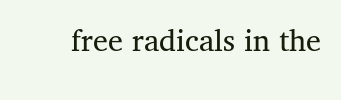free radicals in the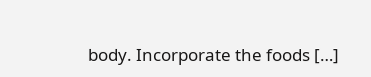body. Incorporate the foods […]